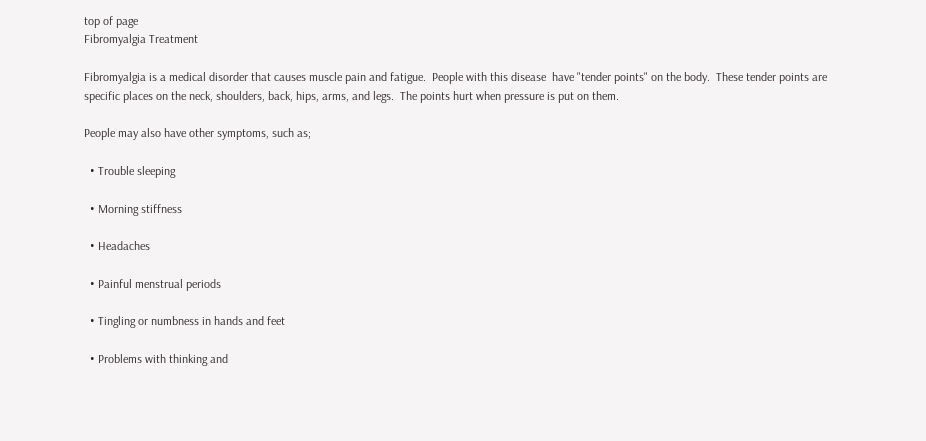top of page
Fibromyalgia Treatment

Fibromyalgia is a medical disorder that causes muscle pain and fatigue.  People with this disease  have "tender points" on the body.  These tender points are specific places on the neck, shoulders, back, hips, arms, and legs.  The points hurt when pressure is put on them.

People may also have other symptoms, such as;

  • Trouble sleeping

  • Morning stiffness

  • Headaches

  • Painful menstrual periods

  • Tingling or numbness in hands and feet

  • Problems with thinking and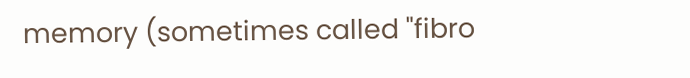memory (sometimes called "fibro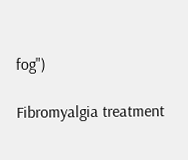fog")

Fibromyalgia treatment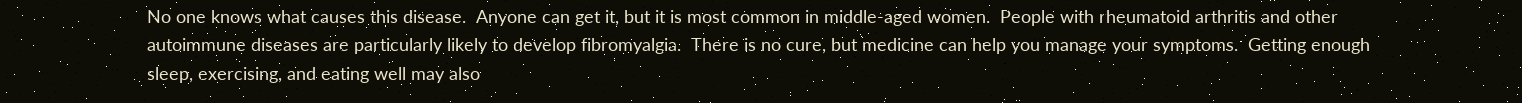No one knows what causes this disease.  Anyone can get it, but it is most common in middle-aged women.  People with rheumatoid arthritis and other autoimmune diseases are particularly likely to develop fibromyalgia.  There is no cure, but medicine can help you manage your symptoms.  Getting enough sleep, exercising, and eating well may also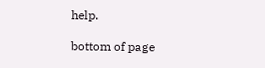help.

bottom of page